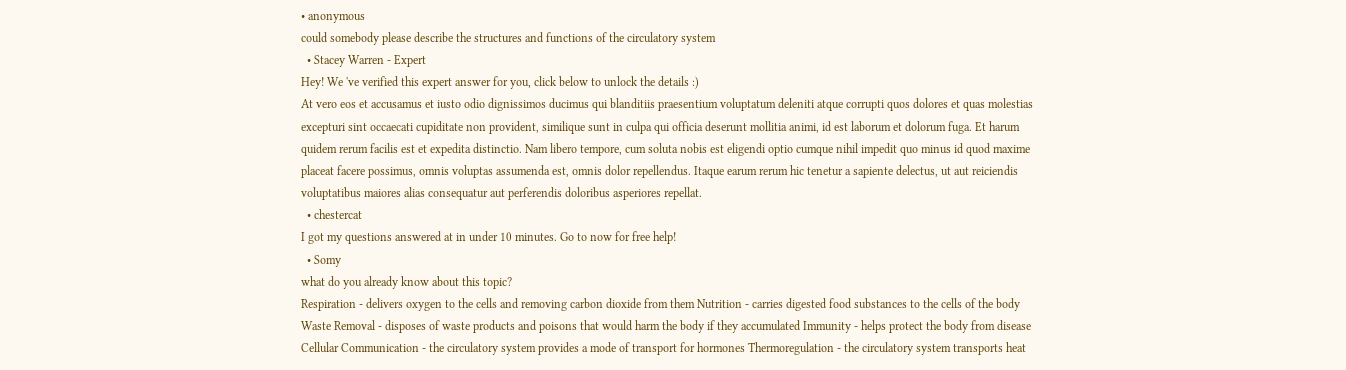• anonymous
could somebody please describe the structures and functions of the circulatory system
  • Stacey Warren - Expert
Hey! We 've verified this expert answer for you, click below to unlock the details :)
At vero eos et accusamus et iusto odio dignissimos ducimus qui blanditiis praesentium voluptatum deleniti atque corrupti quos dolores et quas molestias excepturi sint occaecati cupiditate non provident, similique sunt in culpa qui officia deserunt mollitia animi, id est laborum et dolorum fuga. Et harum quidem rerum facilis est et expedita distinctio. Nam libero tempore, cum soluta nobis est eligendi optio cumque nihil impedit quo minus id quod maxime placeat facere possimus, omnis voluptas assumenda est, omnis dolor repellendus. Itaque earum rerum hic tenetur a sapiente delectus, ut aut reiciendis voluptatibus maiores alias consequatur aut perferendis doloribus asperiores repellat.
  • chestercat
I got my questions answered at in under 10 minutes. Go to now for free help!
  • Somy
what do you already know about this topic?
Respiration - delivers oxygen to the cells and removing carbon dioxide from them Nutrition - carries digested food substances to the cells of the body Waste Removal - disposes of waste products and poisons that would harm the body if they accumulated Immunity - helps protect the body from disease Cellular Communication - the circulatory system provides a mode of transport for hormones Thermoregulation - the circulatory system transports heat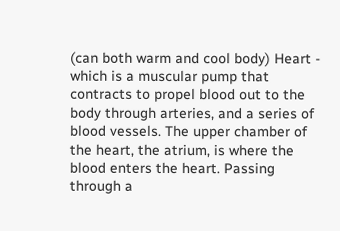(can both warm and cool body) Heart - which is a muscular pump that contracts to propel blood out to the body through arteries, and a series of blood vessels. The upper chamber of the heart, the atrium, is where the blood enters the heart. Passing through a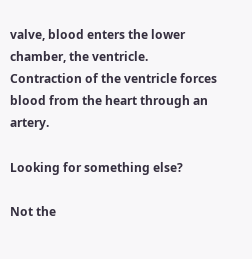valve, blood enters the lower chamber, the ventricle. Contraction of the ventricle forces blood from the heart through an artery.

Looking for something else?

Not the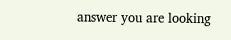answer you are looking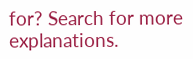for? Search for more explanations.